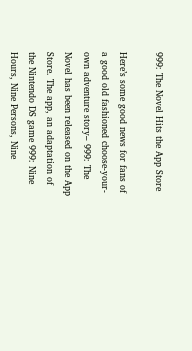999: The Novel Hits the App Store

Here’s some good news for fans of a good old fashioned choose-your-own adventure story– 999: The Novel has been released on the App Store. The app, an adaptation of the Nintendo DS game 999: Nine Hours, Nine Persons, Nine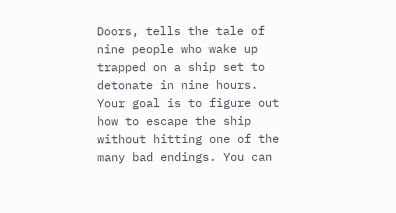Doors, tells the tale of nine people who wake up trapped on a ship set to detonate in nine hours. Your goal is to figure out how to escape the ship without hitting one of the many bad endings. You can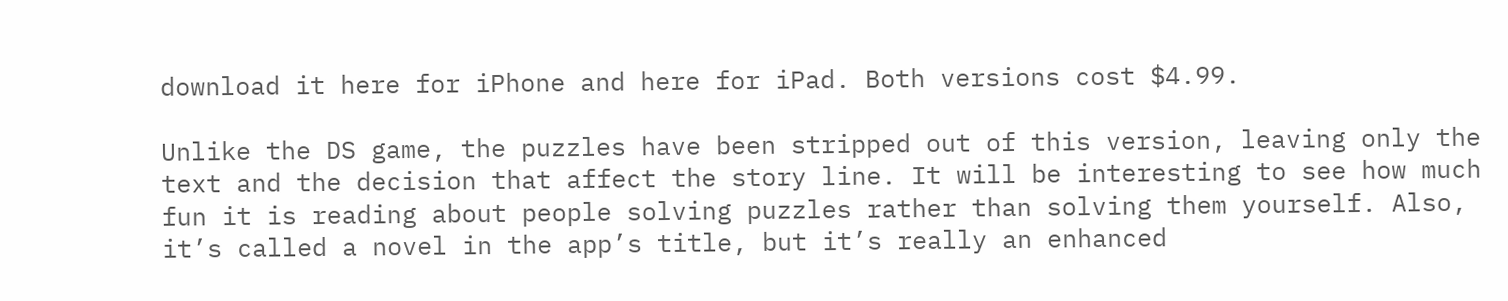download it here for iPhone and here for iPad. Both versions cost $4.99.

Unlike the DS game, the puzzles have been stripped out of this version, leaving only the text and the decision that affect the story line. It will be interesting to see how much fun it is reading about people solving puzzles rather than solving them yourself. Also, it’s called a novel in the app’s title, but it’s really an enhanced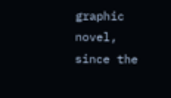graphic novel, since the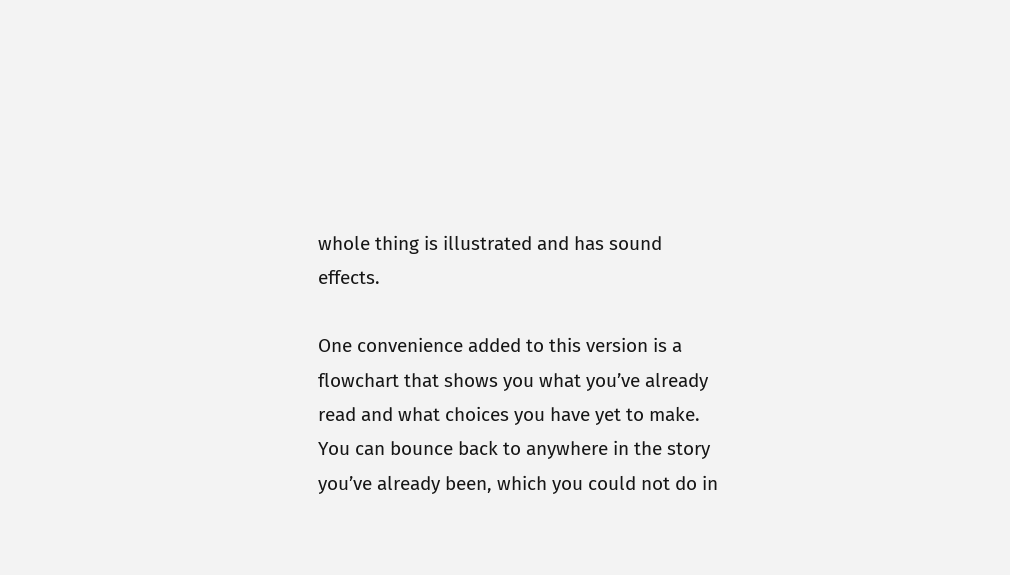whole thing is illustrated and has sound effects.

One convenience added to this version is a flowchart that shows you what you’ve already read and what choices you have yet to make. You can bounce back to anywhere in the story you’ve already been, which you could not do in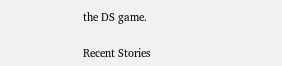the DS game.

Recent Stories